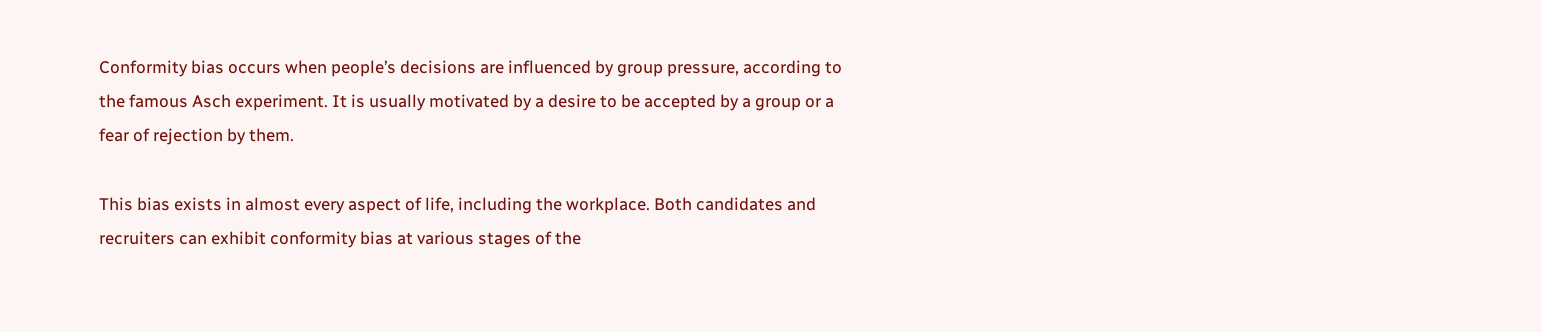Conformity bias occurs when people’s decisions are influenced by group pressure, according to the famous Asch experiment. It is usually motivated by a desire to be accepted by a group or a fear of rejection by them.

This bias exists in almost every aspect of life, including the workplace. Both candidates and recruiters can exhibit conformity bias at various stages of the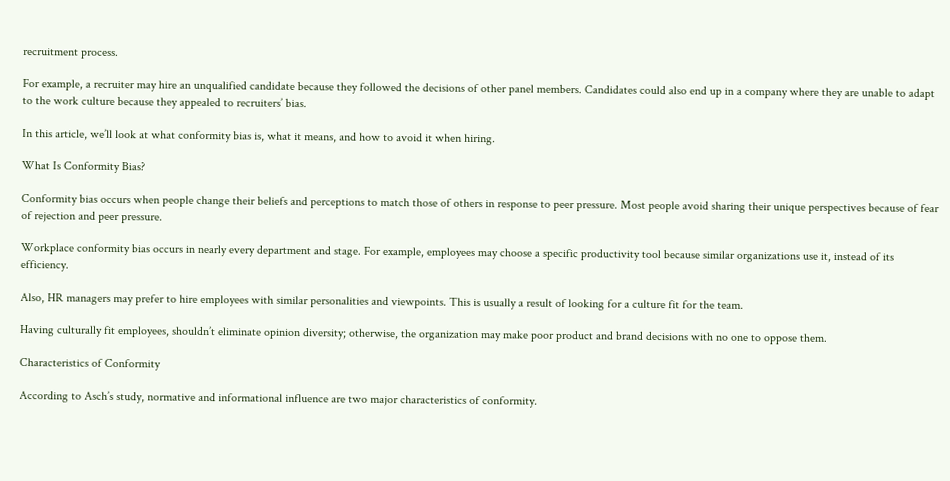recruitment process.

For example, a recruiter may hire an unqualified candidate because they followed the decisions of other panel members. Candidates could also end up in a company where they are unable to adapt to the work culture because they appealed to recruiters’ bias.

In this article, we’ll look at what conformity bias is, what it means, and how to avoid it when hiring.

What Is Conformity Bias?

Conformity bias occurs when people change their beliefs and perceptions to match those of others in response to peer pressure. Most people avoid sharing their unique perspectives because of fear of rejection and peer pressure.

Workplace conformity bias occurs in nearly every department and stage. For example, employees may choose a specific productivity tool because similar organizations use it, instead of its efficiency.

Also, HR managers may prefer to hire employees with similar personalities and viewpoints. This is usually a result of looking for a culture fit for the team.

Having culturally fit employees, shouldn’t eliminate opinion diversity; otherwise, the organization may make poor product and brand decisions with no one to oppose them.

Characteristics of Conformity

According to Asch’s study, normative and informational influence are two major characteristics of conformity.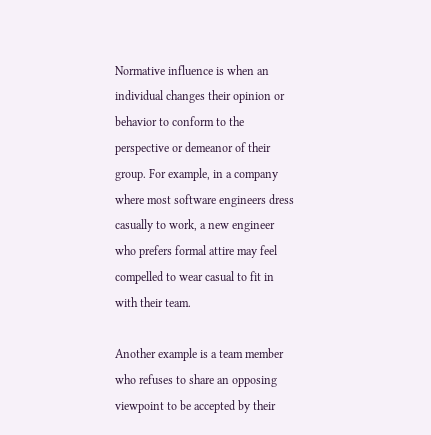Normative influence is when an individual changes their opinion or behavior to conform to the perspective or demeanor of their group. For example, in a company where most software engineers dress casually to work, a new engineer who prefers formal attire may feel compelled to wear casual to fit in with their team.

Another example is a team member who refuses to share an opposing viewpoint to be accepted by their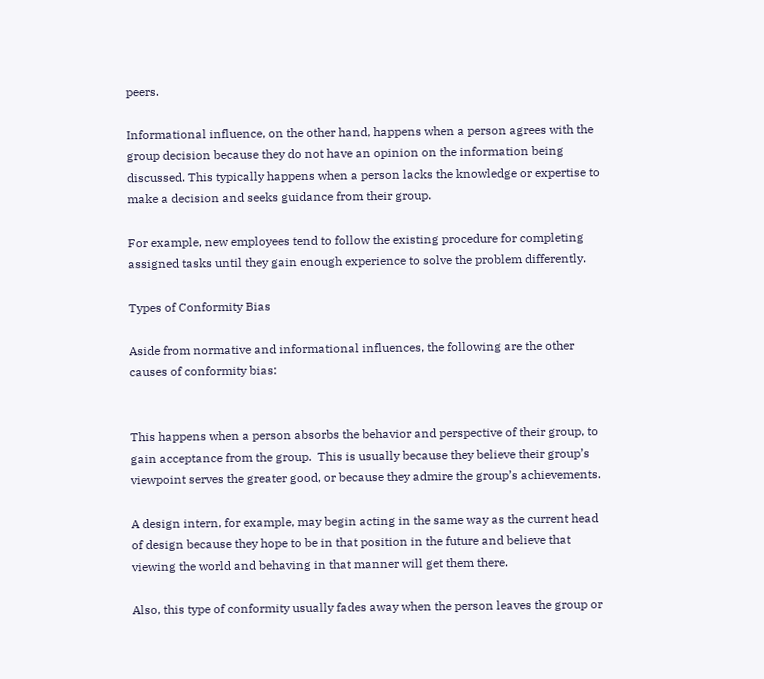peers.

Informational influence, on the other hand, happens when a person agrees with the group decision because they do not have an opinion on the information being discussed. This typically happens when a person lacks the knowledge or expertise to make a decision and seeks guidance from their group.

For example, new employees tend to follow the existing procedure for completing assigned tasks until they gain enough experience to solve the problem differently.

Types of Conformity Bias

Aside from normative and informational influences, the following are the other causes of conformity bias:


This happens when a person absorbs the behavior and perspective of their group, to gain acceptance from the group.  This is usually because they believe their group’s viewpoint serves the greater good, or because they admire the group’s achievements.

A design intern, for example, may begin acting in the same way as the current head of design because they hope to be in that position in the future and believe that viewing the world and behaving in that manner will get them there.

Also, this type of conformity usually fades away when the person leaves the group or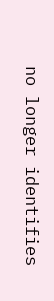no longer identifies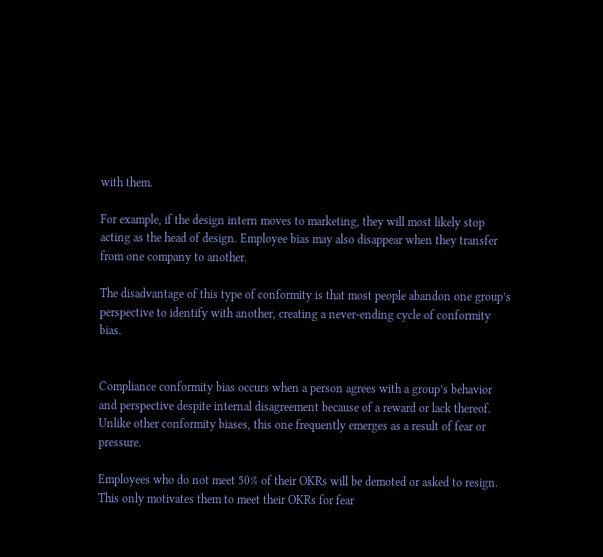with them.

For example, if the design intern moves to marketing, they will most likely stop acting as the head of design. Employee bias may also disappear when they transfer from one company to another.

The disadvantage of this type of conformity is that most people abandon one group’s perspective to identify with another, creating a never-ending cycle of conformity bias.


Compliance conformity bias occurs when a person agrees with a group’s behavior and perspective despite internal disagreement because of a reward or lack thereof.  Unlike other conformity biases, this one frequently emerges as a result of fear or pressure.

Employees who do not meet 50% of their OKRs will be demoted or asked to resign. This only motivates them to meet their OKRs for fear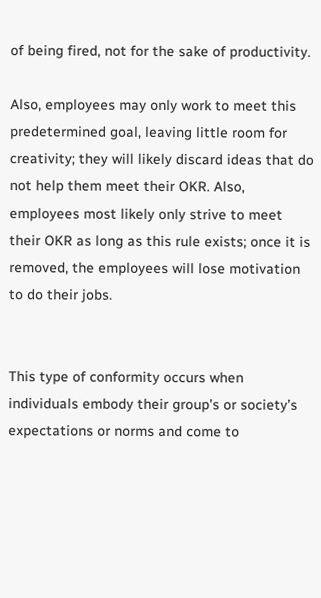of being fired, not for the sake of productivity.

Also, employees may only work to meet this predetermined goal, leaving little room for creativity; they will likely discard ideas that do not help them meet their OKR. Also, employees most likely only strive to meet their OKR as long as this rule exists; once it is removed, the employees will lose motivation to do their jobs.


This type of conformity occurs when individuals embody their group’s or society’s expectations or norms and come to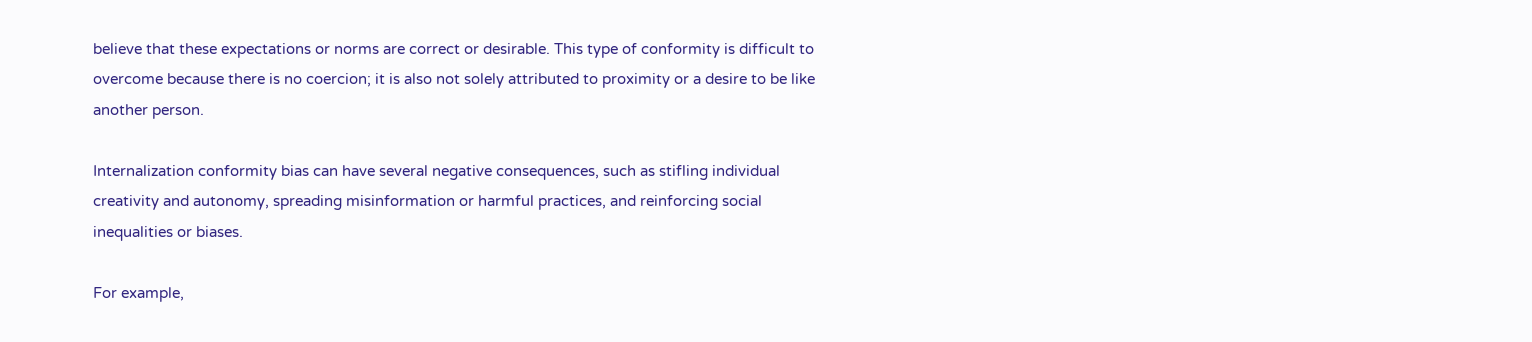believe that these expectations or norms are correct or desirable. This type of conformity is difficult to overcome because there is no coercion; it is also not solely attributed to proximity or a desire to be like another person.

Internalization conformity bias can have several negative consequences, such as stifling individual creativity and autonomy, spreading misinformation or harmful practices, and reinforcing social inequalities or biases.

For example,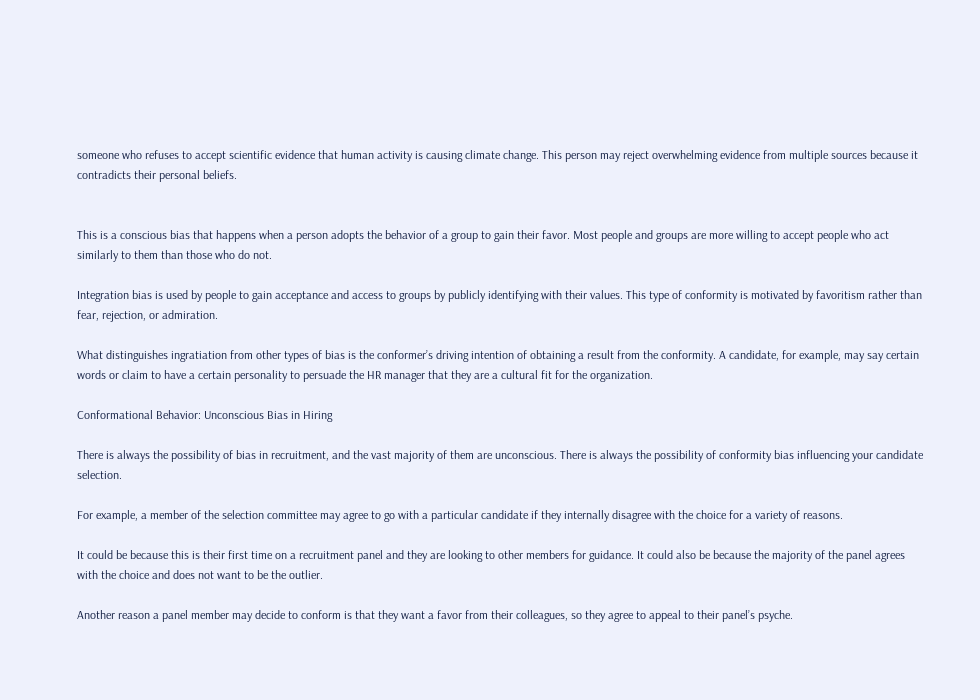someone who refuses to accept scientific evidence that human activity is causing climate change. This person may reject overwhelming evidence from multiple sources because it contradicts their personal beliefs.


This is a conscious bias that happens when a person adopts the behavior of a group to gain their favor. Most people and groups are more willing to accept people who act similarly to them than those who do not.

Integration bias is used by people to gain acceptance and access to groups by publicly identifying with their values. This type of conformity is motivated by favoritism rather than fear, rejection, or admiration.

What distinguishes ingratiation from other types of bias is the conformer’s driving intention of obtaining a result from the conformity. A candidate, for example, may say certain words or claim to have a certain personality to persuade the HR manager that they are a cultural fit for the organization.

Conformational Behavior: Unconscious Bias in Hiring

There is always the possibility of bias in recruitment, and the vast majority of them are unconscious. There is always the possibility of conformity bias influencing your candidate selection.

For example, a member of the selection committee may agree to go with a particular candidate if they internally disagree with the choice for a variety of reasons.

It could be because this is their first time on a recruitment panel and they are looking to other members for guidance. It could also be because the majority of the panel agrees with the choice and does not want to be the outlier.

Another reason a panel member may decide to conform is that they want a favor from their colleagues, so they agree to appeal to their panel’s psyche.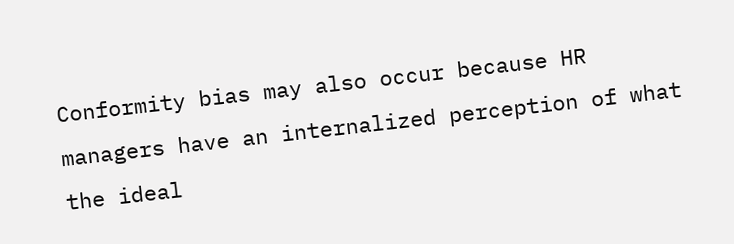Conformity bias may also occur because HR managers have an internalized perception of what the ideal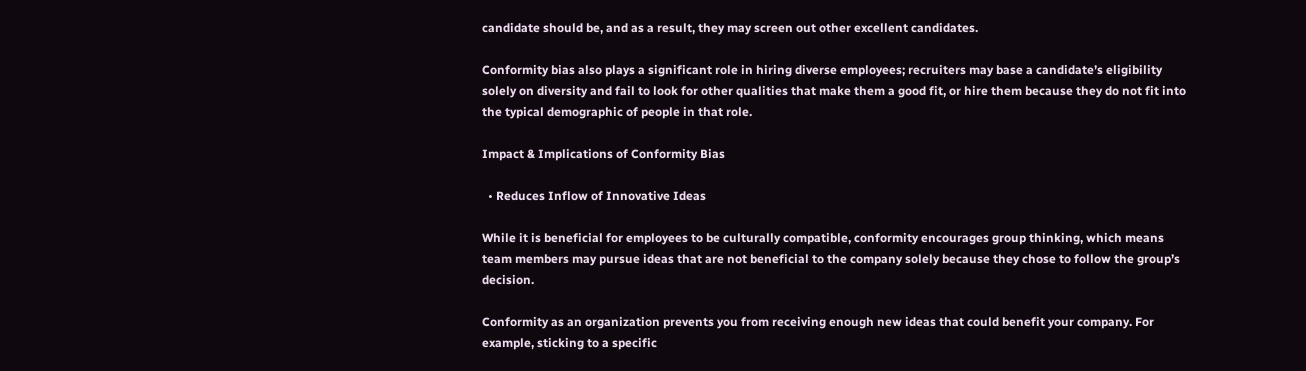candidate should be, and as a result, they may screen out other excellent candidates.

Conformity bias also plays a significant role in hiring diverse employees; recruiters may base a candidate’s eligibility solely on diversity and fail to look for other qualities that make them a good fit, or hire them because they do not fit into the typical demographic of people in that role.

Impact & Implications of Conformity Bias

  • Reduces Inflow of Innovative Ideas

While it is beneficial for employees to be culturally compatible, conformity encourages group thinking, which means team members may pursue ideas that are not beneficial to the company solely because they chose to follow the group’s decision.

Conformity as an organization prevents you from receiving enough new ideas that could benefit your company. For example, sticking to a specific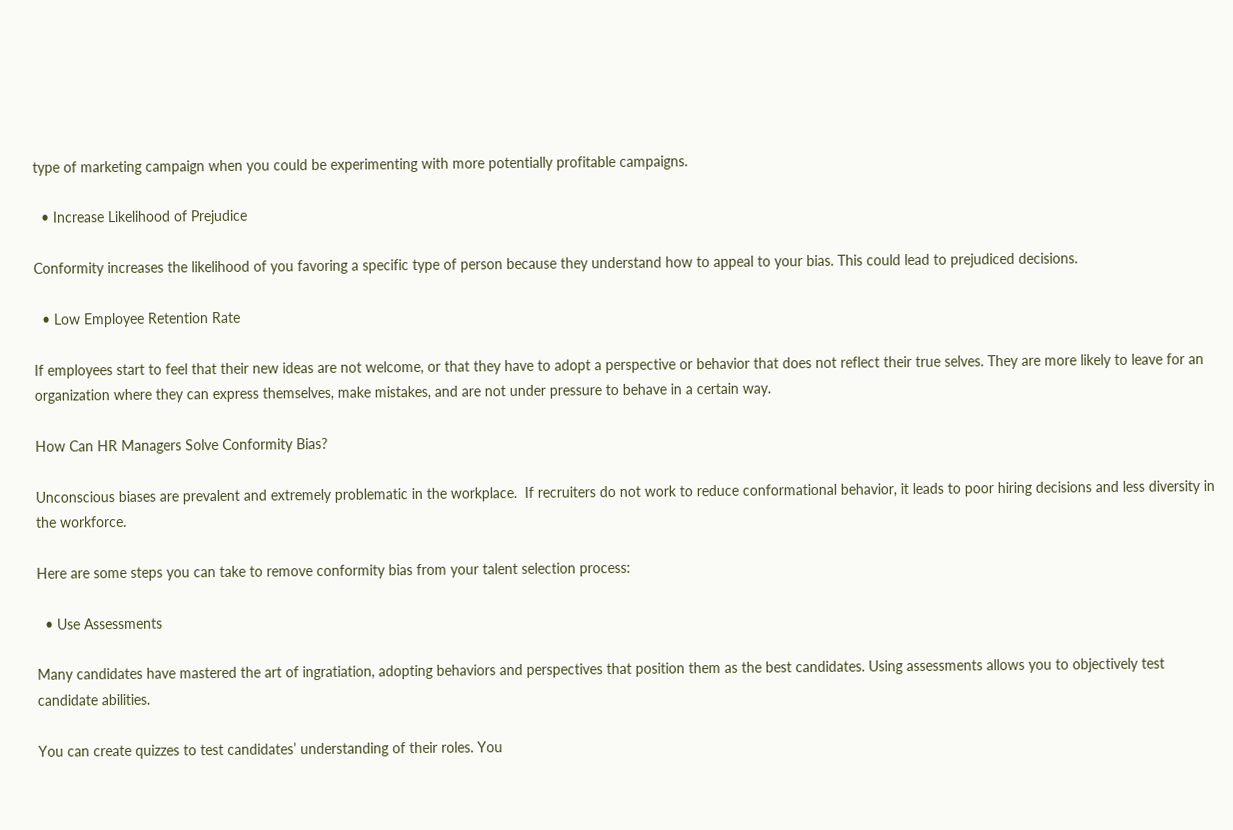type of marketing campaign when you could be experimenting with more potentially profitable campaigns.

  • Increase Likelihood of Prejudice

Conformity increases the likelihood of you favoring a specific type of person because they understand how to appeal to your bias. This could lead to prejudiced decisions.

  • Low Employee Retention Rate

If employees start to feel that their new ideas are not welcome, or that they have to adopt a perspective or behavior that does not reflect their true selves. They are more likely to leave for an organization where they can express themselves, make mistakes, and are not under pressure to behave in a certain way.

How Can HR Managers Solve Conformity Bias?

Unconscious biases are prevalent and extremely problematic in the workplace.  If recruiters do not work to reduce conformational behavior, it leads to poor hiring decisions and less diversity in the workforce.

Here are some steps you can take to remove conformity bias from your talent selection process:

  • Use Assessments

Many candidates have mastered the art of ingratiation, adopting behaviors and perspectives that position them as the best candidates. Using assessments allows you to objectively test candidate abilities.

You can create quizzes to test candidates’ understanding of their roles. You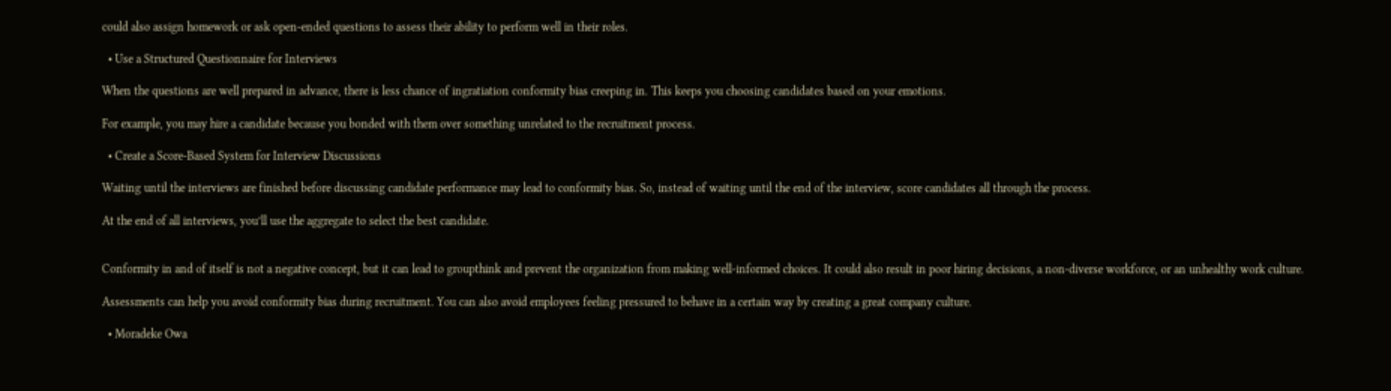could also assign homework or ask open-ended questions to assess their ability to perform well in their roles.

  • Use a Structured Questionnaire for Interviews

When the questions are well prepared in advance, there is less chance of ingratiation conformity bias creeping in. This keeps you choosing candidates based on your emotions.

For example, you may hire a candidate because you bonded with them over something unrelated to the recruitment process.

  • Create a Score-Based System for Interview Discussions

Waiting until the interviews are finished before discussing candidate performance may lead to conformity bias. So, instead of waiting until the end of the interview, score candidates all through the process.

At the end of all interviews, you’ll use the aggregate to select the best candidate.


Conformity in and of itself is not a negative concept, but it can lead to groupthink and prevent the organization from making well-informed choices. It could also result in poor hiring decisions, a non-diverse workforce, or an unhealthy work culture.

Assessments can help you avoid conformity bias during recruitment. You can also avoid employees feeling pressured to behave in a certain way by creating a great company culture.

  • Moradeke Owa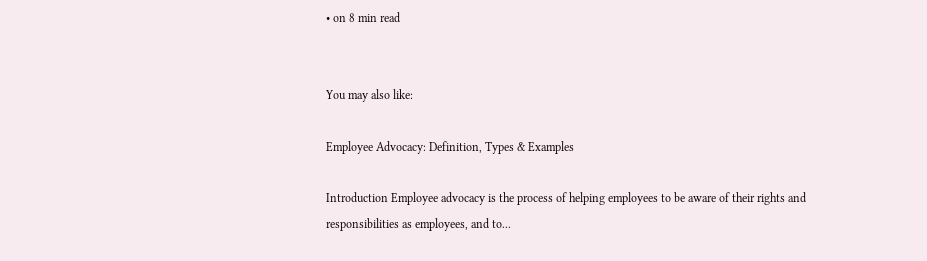• on 8 min read


You may also like:

Employee Advocacy: Definition, Types & Examples

Introduction Employee advocacy is the process of helping employees to be aware of their rights and responsibilities as employees, and to...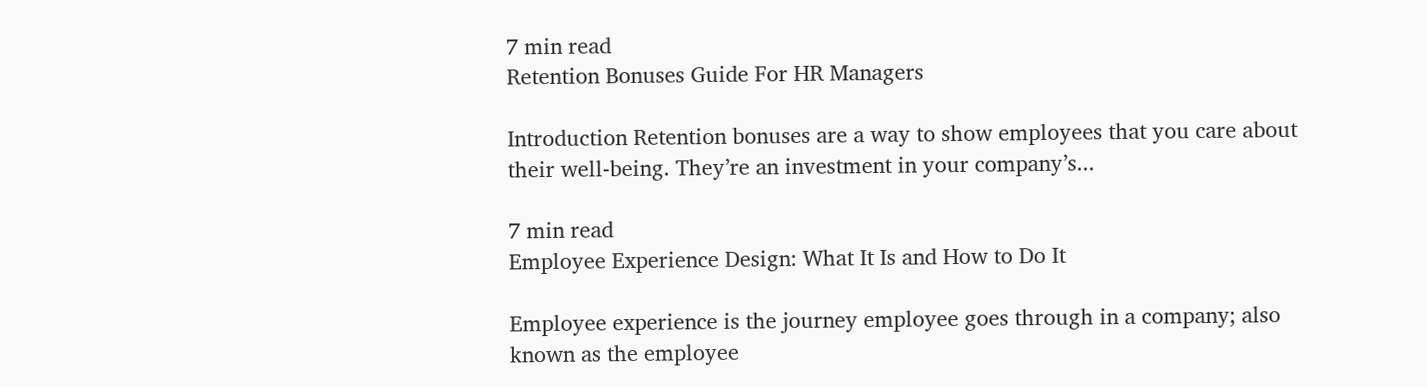7 min read
Retention Bonuses Guide For HR Managers

Introduction Retention bonuses are a way to show employees that you care about their well-being. They’re an investment in your company’s...

7 min read
Employee Experience Design: What It Is and How to Do It

Employee experience is the journey employee goes through in a company; also known as the employee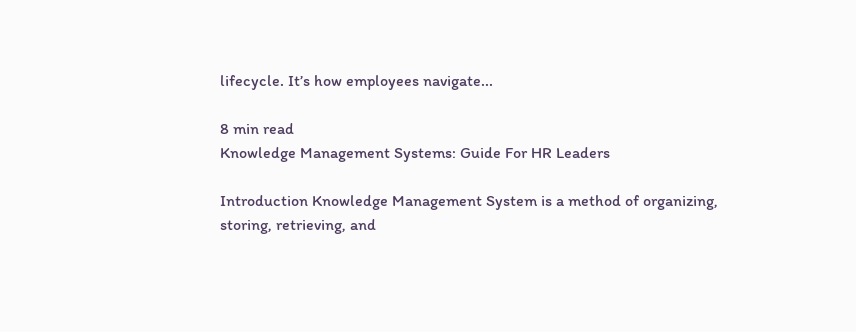lifecycle. It’s how employees navigate...

8 min read
Knowledge Management Systems: Guide For HR Leaders

Introduction Knowledge Management System is a method of organizing, storing, retrieving, and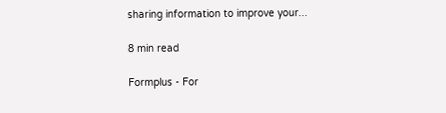sharing information to improve your...

8 min read

Formplus - For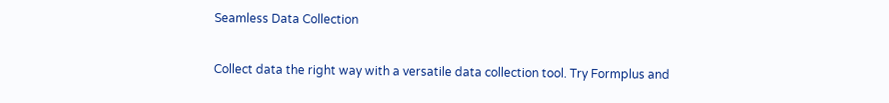Seamless Data Collection

Collect data the right way with a versatile data collection tool. Try Formplus and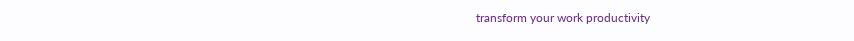transform your work productivity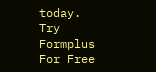today.
Try Formplus For Free